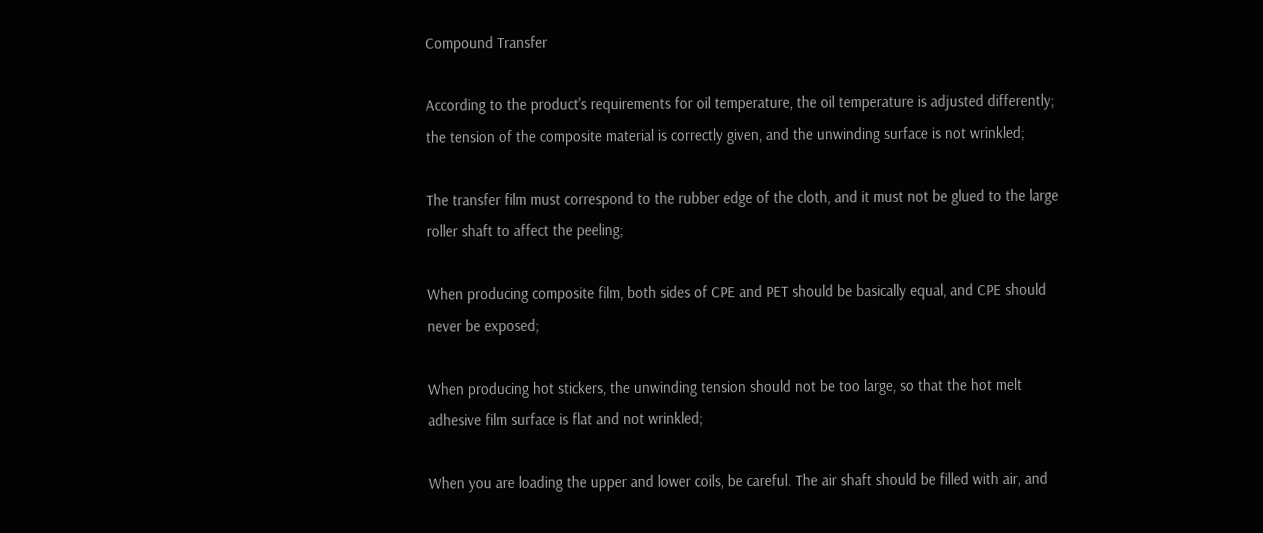Compound Transfer

According to the product's requirements for oil temperature, the oil temperature is adjusted differently; the tension of the composite material is correctly given, and the unwinding surface is not wrinkled;

The transfer film must correspond to the rubber edge of the cloth, and it must not be glued to the large roller shaft to affect the peeling;

When producing composite film, both sides of CPE and PET should be basically equal, and CPE should never be exposed;

When producing hot stickers, the unwinding tension should not be too large, so that the hot melt adhesive film surface is flat and not wrinkled;

When you are loading the upper and lower coils, be careful. The air shaft should be filled with air, and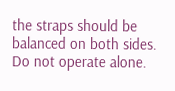the straps should be balanced on both sides. Do not operate alone.